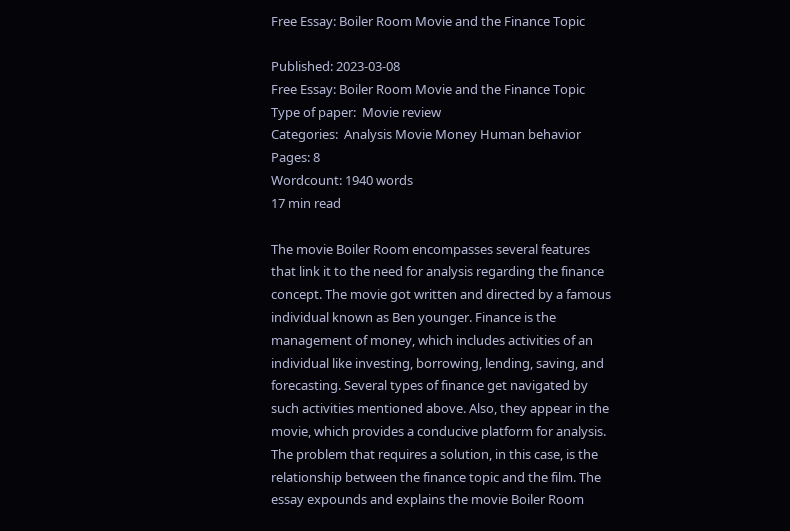Free Essay: Boiler Room Movie and the Finance Topic

Published: 2023-03-08
Free Essay: Boiler Room Movie and the Finance Topic
Type of paper:  Movie review
Categories:  Analysis Movie Money Human behavior
Pages: 8
Wordcount: 1940 words
17 min read

The movie Boiler Room encompasses several features that link it to the need for analysis regarding the finance concept. The movie got written and directed by a famous individual known as Ben younger. Finance is the management of money, which includes activities of an individual like investing, borrowing, lending, saving, and forecasting. Several types of finance get navigated by such activities mentioned above. Also, they appear in the movie, which provides a conducive platform for analysis. The problem that requires a solution, in this case, is the relationship between the finance topic and the film. The essay expounds and explains the movie Boiler Room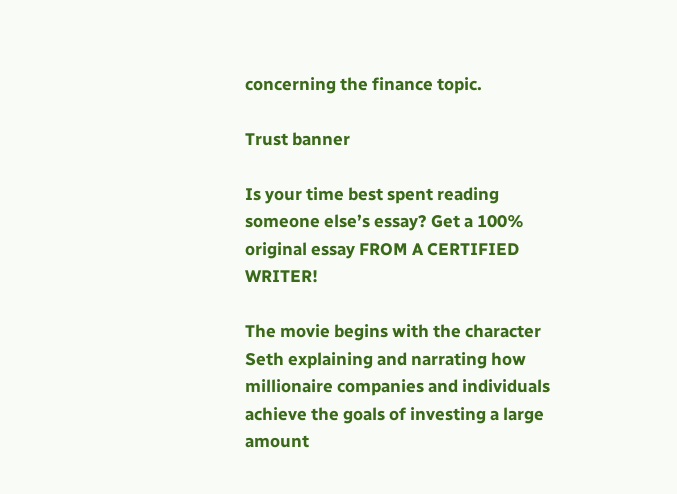concerning the finance topic.

Trust banner

Is your time best spent reading someone else’s essay? Get a 100% original essay FROM A CERTIFIED WRITER!

The movie begins with the character Seth explaining and narrating how millionaire companies and individuals achieve the goals of investing a large amount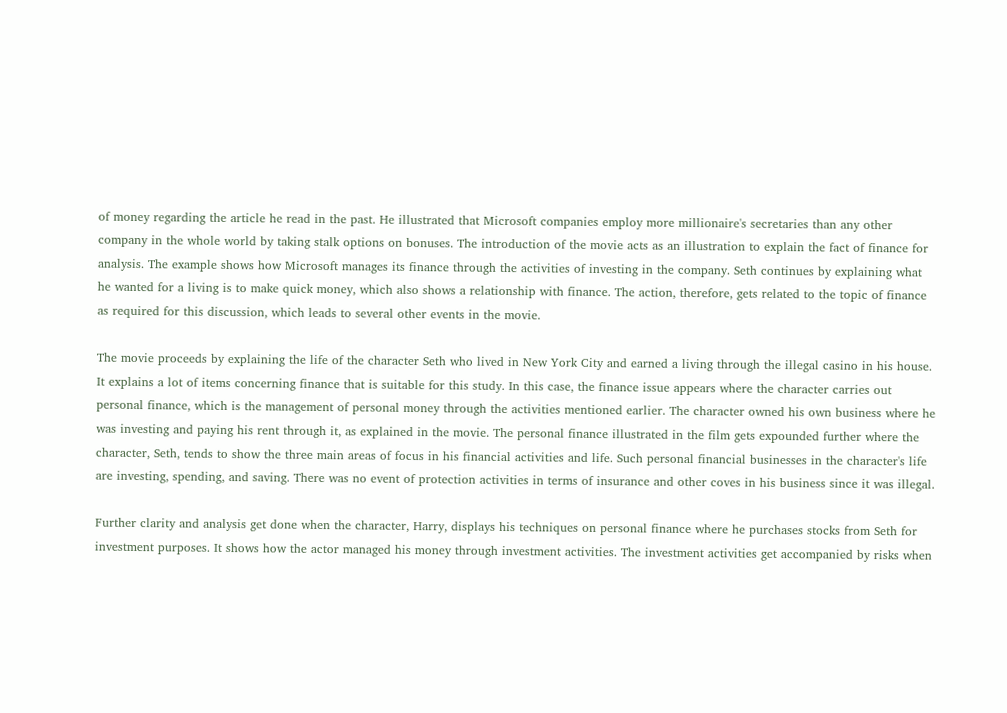of money regarding the article he read in the past. He illustrated that Microsoft companies employ more millionaire's secretaries than any other company in the whole world by taking stalk options on bonuses. The introduction of the movie acts as an illustration to explain the fact of finance for analysis. The example shows how Microsoft manages its finance through the activities of investing in the company. Seth continues by explaining what he wanted for a living is to make quick money, which also shows a relationship with finance. The action, therefore, gets related to the topic of finance as required for this discussion, which leads to several other events in the movie.

The movie proceeds by explaining the life of the character Seth who lived in New York City and earned a living through the illegal casino in his house. It explains a lot of items concerning finance that is suitable for this study. In this case, the finance issue appears where the character carries out personal finance, which is the management of personal money through the activities mentioned earlier. The character owned his own business where he was investing and paying his rent through it, as explained in the movie. The personal finance illustrated in the film gets expounded further where the character, Seth, tends to show the three main areas of focus in his financial activities and life. Such personal financial businesses in the character's life are investing, spending, and saving. There was no event of protection activities in terms of insurance and other coves in his business since it was illegal.

Further clarity and analysis get done when the character, Harry, displays his techniques on personal finance where he purchases stocks from Seth for investment purposes. It shows how the actor managed his money through investment activities. The investment activities get accompanied by risks when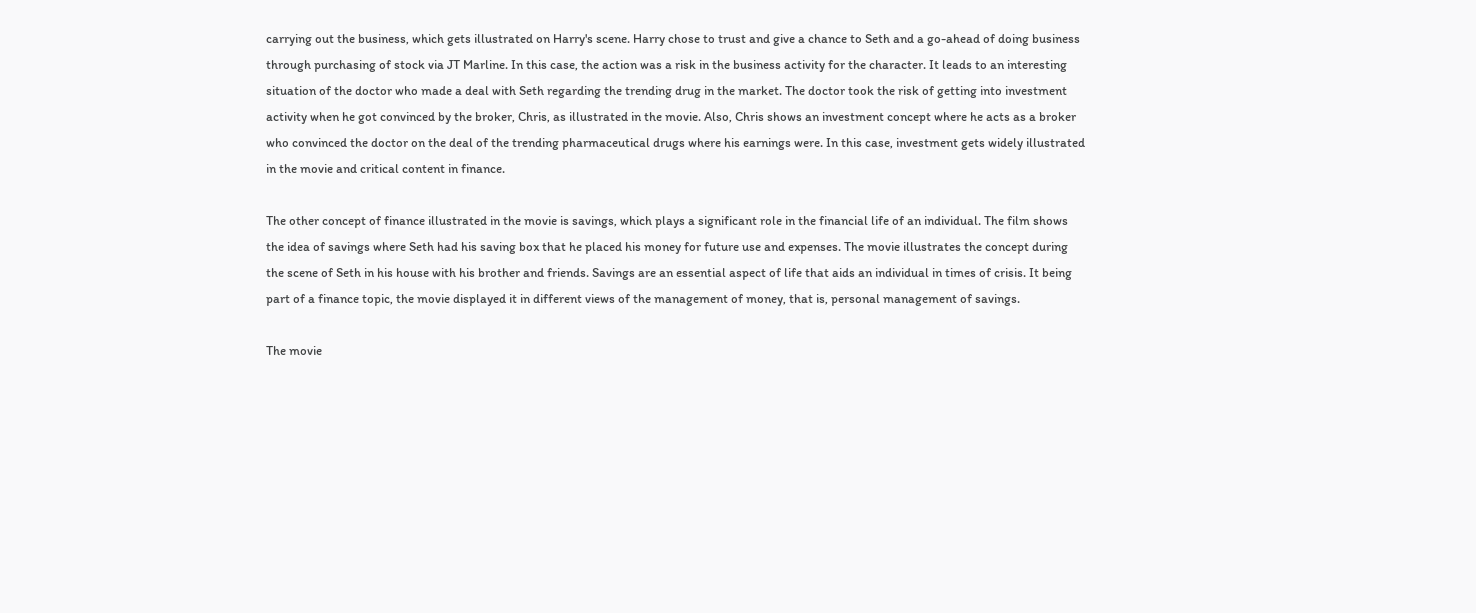carrying out the business, which gets illustrated on Harry's scene. Harry chose to trust and give a chance to Seth and a go-ahead of doing business through purchasing of stock via JT Marline. In this case, the action was a risk in the business activity for the character. It leads to an interesting situation of the doctor who made a deal with Seth regarding the trending drug in the market. The doctor took the risk of getting into investment activity when he got convinced by the broker, Chris, as illustrated in the movie. Also, Chris shows an investment concept where he acts as a broker who convinced the doctor on the deal of the trending pharmaceutical drugs where his earnings were. In this case, investment gets widely illustrated in the movie and critical content in finance.

The other concept of finance illustrated in the movie is savings, which plays a significant role in the financial life of an individual. The film shows the idea of savings where Seth had his saving box that he placed his money for future use and expenses. The movie illustrates the concept during the scene of Seth in his house with his brother and friends. Savings are an essential aspect of life that aids an individual in times of crisis. It being part of a finance topic, the movie displayed it in different views of the management of money, that is, personal management of savings.

The movie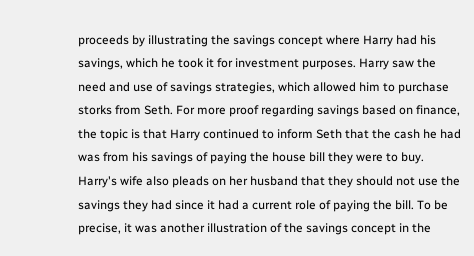proceeds by illustrating the savings concept where Harry had his savings, which he took it for investment purposes. Harry saw the need and use of savings strategies, which allowed him to purchase storks from Seth. For more proof regarding savings based on finance, the topic is that Harry continued to inform Seth that the cash he had was from his savings of paying the house bill they were to buy. Harry's wife also pleads on her husband that they should not use the savings they had since it had a current role of paying the bill. To be precise, it was another illustration of the savings concept in the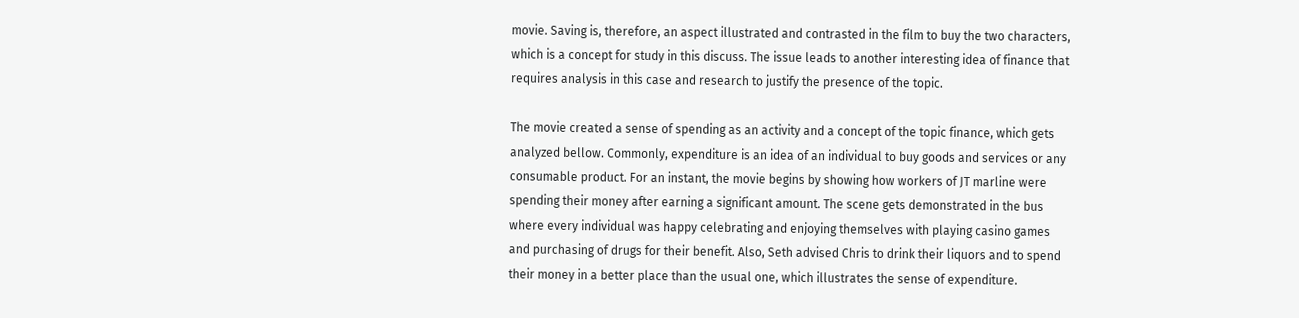movie. Saving is, therefore, an aspect illustrated and contrasted in the film to buy the two characters, which is a concept for study in this discuss. The issue leads to another interesting idea of finance that requires analysis in this case and research to justify the presence of the topic.

The movie created a sense of spending as an activity and a concept of the topic finance, which gets analyzed bellow. Commonly, expenditure is an idea of an individual to buy goods and services or any consumable product. For an instant, the movie begins by showing how workers of JT marline were spending their money after earning a significant amount. The scene gets demonstrated in the bus where every individual was happy celebrating and enjoying themselves with playing casino games and purchasing of drugs for their benefit. Also, Seth advised Chris to drink their liquors and to spend their money in a better place than the usual one, which illustrates the sense of expenditure.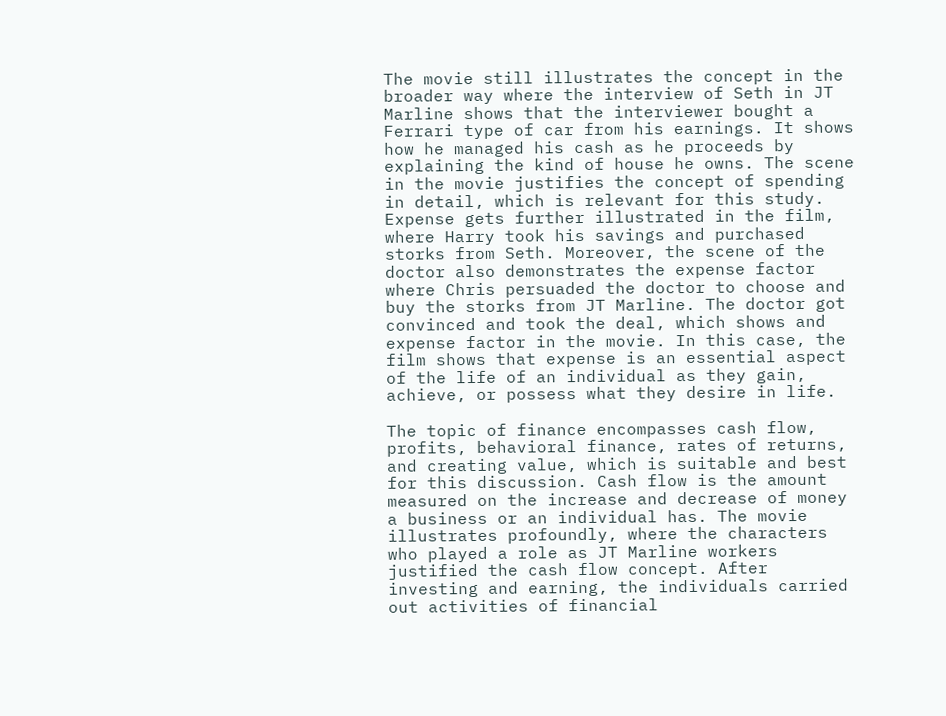The movie still illustrates the concept in the broader way where the interview of Seth in JT Marline shows that the interviewer bought a Ferrari type of car from his earnings. It shows how he managed his cash as he proceeds by explaining the kind of house he owns. The scene in the movie justifies the concept of spending in detail, which is relevant for this study. Expense gets further illustrated in the film, where Harry took his savings and purchased storks from Seth. Moreover, the scene of the doctor also demonstrates the expense factor where Chris persuaded the doctor to choose and buy the storks from JT Marline. The doctor got convinced and took the deal, which shows and expense factor in the movie. In this case, the film shows that expense is an essential aspect of the life of an individual as they gain, achieve, or possess what they desire in life.

The topic of finance encompasses cash flow, profits, behavioral finance, rates of returns, and creating value, which is suitable and best for this discussion. Cash flow is the amount measured on the increase and decrease of money a business or an individual has. The movie illustrates profoundly, where the characters who played a role as JT Marline workers justified the cash flow concept. After investing and earning, the individuals carried out activities of financial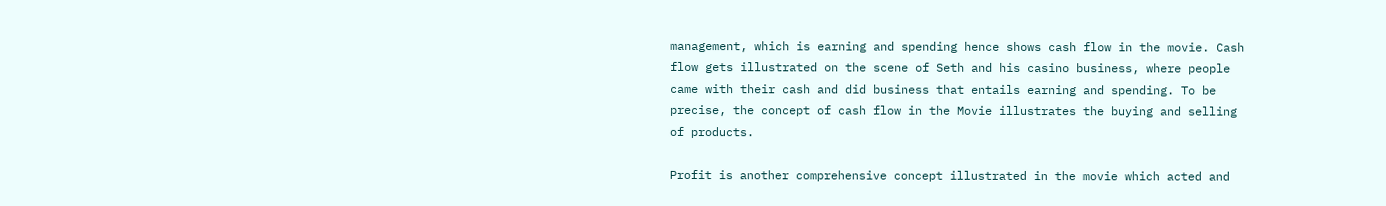management, which is earning and spending hence shows cash flow in the movie. Cash flow gets illustrated on the scene of Seth and his casino business, where people came with their cash and did business that entails earning and spending. To be precise, the concept of cash flow in the Movie illustrates the buying and selling of products.

Profit is another comprehensive concept illustrated in the movie which acted and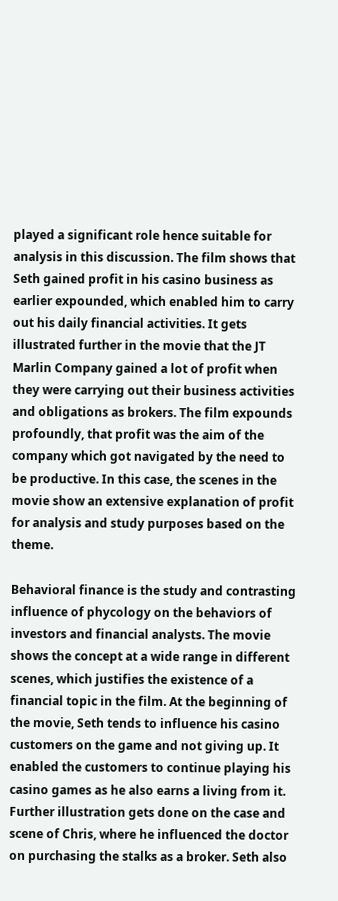played a significant role hence suitable for analysis in this discussion. The film shows that Seth gained profit in his casino business as earlier expounded, which enabled him to carry out his daily financial activities. It gets illustrated further in the movie that the JT Marlin Company gained a lot of profit when they were carrying out their business activities and obligations as brokers. The film expounds profoundly, that profit was the aim of the company which got navigated by the need to be productive. In this case, the scenes in the movie show an extensive explanation of profit for analysis and study purposes based on the theme.

Behavioral finance is the study and contrasting influence of phycology on the behaviors of investors and financial analysts. The movie shows the concept at a wide range in different scenes, which justifies the existence of a financial topic in the film. At the beginning of the movie, Seth tends to influence his casino customers on the game and not giving up. It enabled the customers to continue playing his casino games as he also earns a living from it. Further illustration gets done on the case and scene of Chris, where he influenced the doctor on purchasing the stalks as a broker. Seth also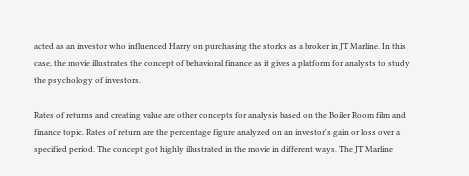acted as an investor who influenced Harry on purchasing the storks as a broker in JT Marline. In this case, the movie illustrates the concept of behavioral finance as it gives a platform for analysts to study the psychology of investors.

Rates of returns and creating value are other concepts for analysis based on the Boiler Room film and finance topic. Rates of return are the percentage figure analyzed on an investor's gain or loss over a specified period. The concept got highly illustrated in the movie in different ways. The JT Marline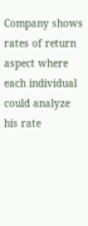Company shows rates of return aspect where each individual could analyze his rate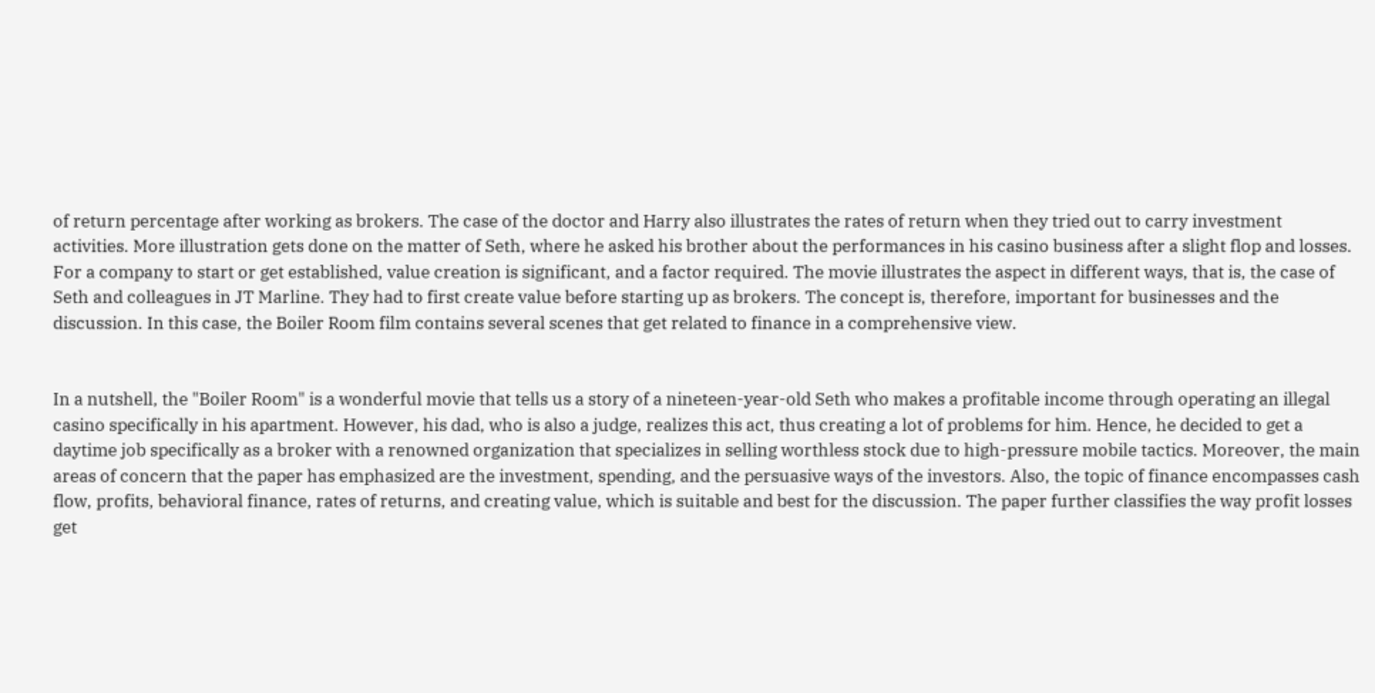of return percentage after working as brokers. The case of the doctor and Harry also illustrates the rates of return when they tried out to carry investment activities. More illustration gets done on the matter of Seth, where he asked his brother about the performances in his casino business after a slight flop and losses. For a company to start or get established, value creation is significant, and a factor required. The movie illustrates the aspect in different ways, that is, the case of Seth and colleagues in JT Marline. They had to first create value before starting up as brokers. The concept is, therefore, important for businesses and the discussion. In this case, the Boiler Room film contains several scenes that get related to finance in a comprehensive view.


In a nutshell, the "Boiler Room" is a wonderful movie that tells us a story of a nineteen-year-old Seth who makes a profitable income through operating an illegal casino specifically in his apartment. However, his dad, who is also a judge, realizes this act, thus creating a lot of problems for him. Hence, he decided to get a daytime job specifically as a broker with a renowned organization that specializes in selling worthless stock due to high-pressure mobile tactics. Moreover, the main areas of concern that the paper has emphasized are the investment, spending, and the persuasive ways of the investors. Also, the topic of finance encompasses cash flow, profits, behavioral finance, rates of returns, and creating value, which is suitable and best for the discussion. The paper further classifies the way profit losses get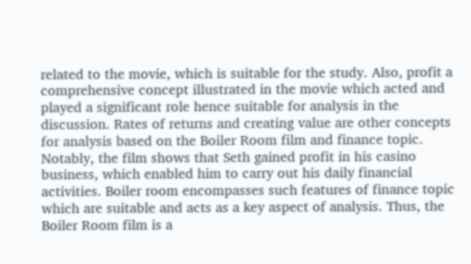related to the movie, which is suitable for the study. Also, profit a comprehensive concept illustrated in the movie which acted and played a significant role hence suitable for analysis in the discussion. Rates of returns and creating value are other concepts for analysis based on the Boiler Room film and finance topic. Notably, the film shows that Seth gained profit in his casino business, which enabled him to carry out his daily financial activities. Boiler room encompasses such features of finance topic which are suitable and acts as a key aspect of analysis. Thus, the Boiler Room film is a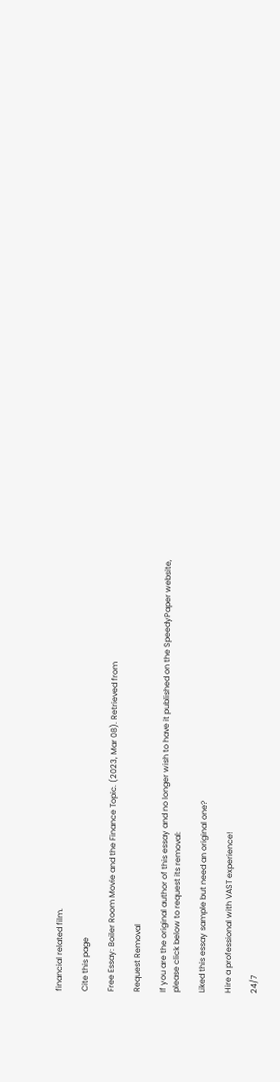financial related film.

Cite this page

Free Essay: Boiler Room Movie and the Finance Topic. (2023, Mar 08). Retrieved from

Request Removal

If you are the original author of this essay and no longer wish to have it published on the SpeedyPaper website, please click below to request its removal:

Liked this essay sample but need an original one?

Hire a professional with VAST experience!

24/7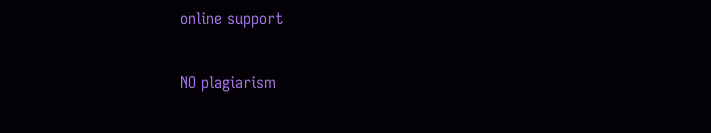online support

NO plagiarism